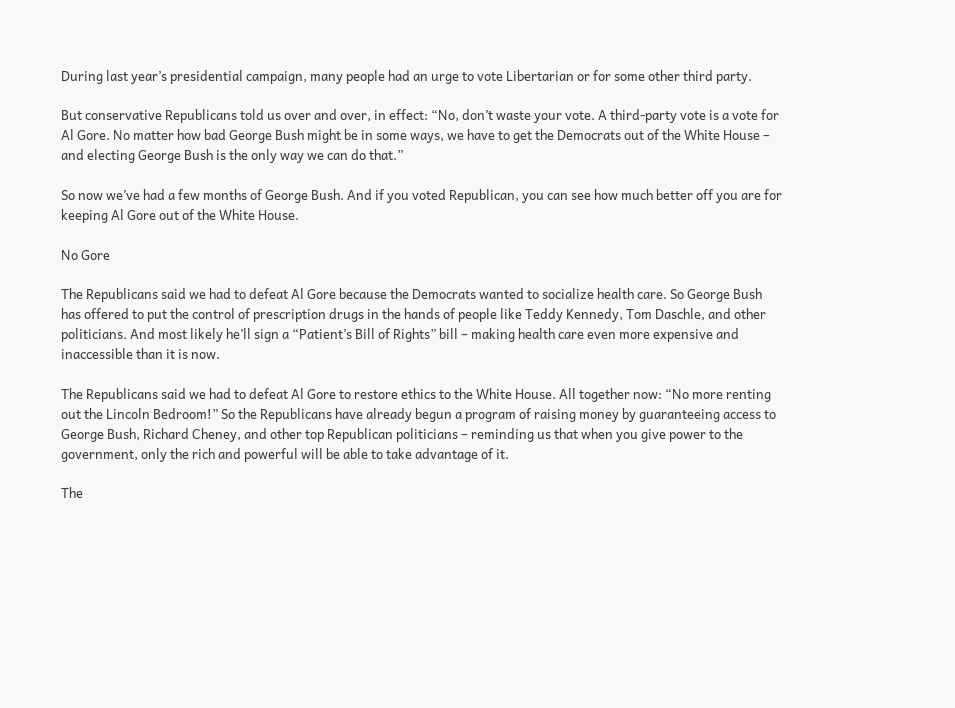During last year’s presidential campaign, many people had an urge to vote Libertarian or for some other third party.

But conservative Republicans told us over and over, in effect: “No, don’t waste your vote. A third-party vote is a vote for Al Gore. No matter how bad George Bush might be in some ways, we have to get the Democrats out of the White House – and electing George Bush is the only way we can do that.”

So now we’ve had a few months of George Bush. And if you voted Republican, you can see how much better off you are for keeping Al Gore out of the White House.

No Gore

The Republicans said we had to defeat Al Gore because the Democrats wanted to socialize health care. So George Bush has offered to put the control of prescription drugs in the hands of people like Teddy Kennedy, Tom Daschle, and other politicians. And most likely he’ll sign a “Patient’s Bill of Rights” bill – making health care even more expensive and inaccessible than it is now.

The Republicans said we had to defeat Al Gore to restore ethics to the White House. All together now: “No more renting out the Lincoln Bedroom!” So the Republicans have already begun a program of raising money by guaranteeing access to George Bush, Richard Cheney, and other top Republican politicians – reminding us that when you give power to the government, only the rich and powerful will be able to take advantage of it.

The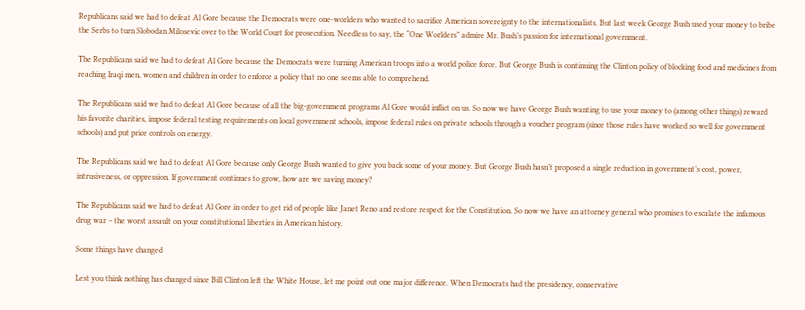Republicans said we had to defeat Al Gore because the Democrats were one-worlders who wanted to sacrifice American sovereignty to the internationalists. But last week George Bush used your money to bribe the Serbs to turn Slobodan Milosevic over to the World Court for prosecution. Needless to say, the “One Worlders” admire Mr. Bush’s passion for international government.

The Republicans said we had to defeat Al Gore because the Democrats were turning American troops into a world police force. But George Bush is continuing the Clinton policy of blocking food and medicines from reaching Iraqi men, women and children in order to enforce a policy that no one seems able to comprehend.

The Republicans said we had to defeat Al Gore because of all the big-government programs Al Gore would inflict on us. So now we have George Bush wanting to use your money to (among other things) reward his favorite charities, impose federal testing requirements on local government schools, impose federal rules on private schools through a voucher program (since those rules have worked so well for government schools) and put price controls on energy.

The Republicans said we had to defeat Al Gore because only George Bush wanted to give you back some of your money. But George Bush hasn’t proposed a single reduction in government’s cost, power, intrusiveness, or oppression. If government continues to grow, how are we saving money?

The Republicans said we had to defeat Al Gore in order to get rid of people like Janet Reno and restore respect for the Constitution. So now we have an attorney general who promises to escalate the infamous drug war – the worst assault on your constitutional liberties in American history.

Some things have changed

Lest you think nothing has changed since Bill Clinton left the White House, let me point out one major difference. When Democrats had the presidency, conservative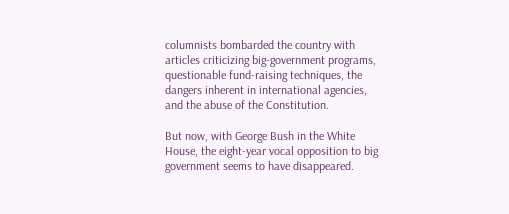columnists bombarded the country with articles criticizing big-government programs, questionable fund-raising techniques, the dangers inherent in international agencies, and the abuse of the Constitution.

But now, with George Bush in the White House, the eight-year vocal opposition to big government seems to have disappeared.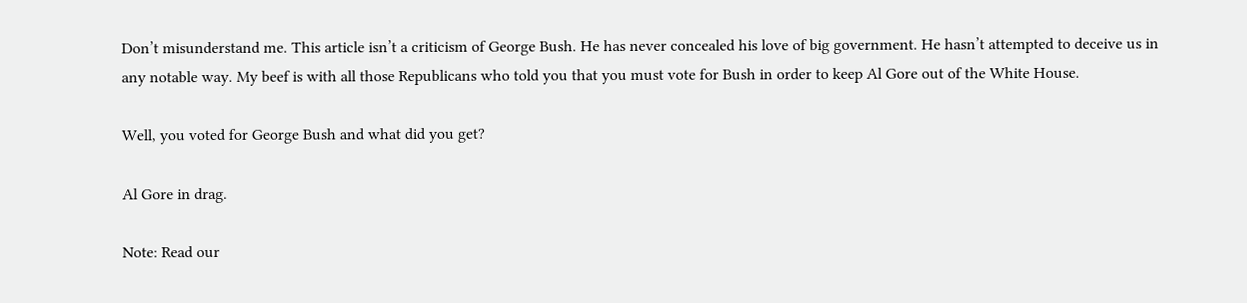Don’t misunderstand me. This article isn’t a criticism of George Bush. He has never concealed his love of big government. He hasn’t attempted to deceive us in any notable way. My beef is with all those Republicans who told you that you must vote for Bush in order to keep Al Gore out of the White House.

Well, you voted for George Bush and what did you get?

Al Gore in drag.

Note: Read our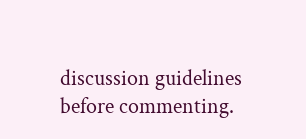discussion guidelines before commenting.